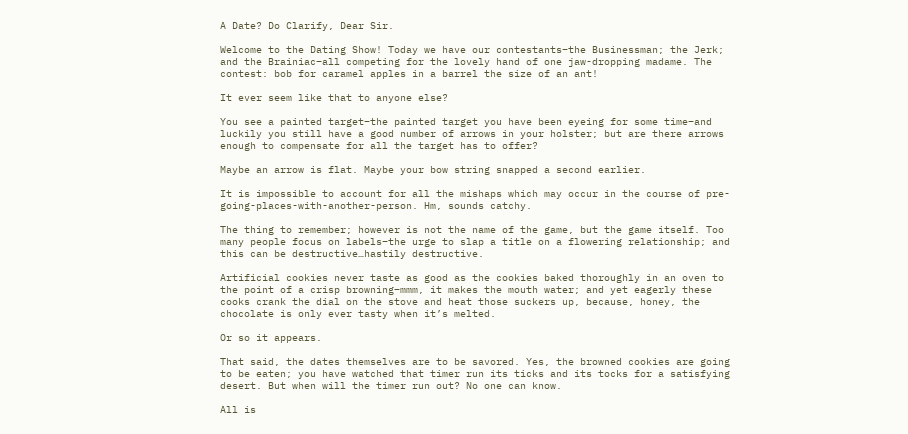A Date? Do Clarify, Dear Sir.

Welcome to the Dating Show! Today we have our contestants–the Businessman; the Jerk; and the Brainiac–all competing for the lovely hand of one jaw-dropping madame. The contest: bob for caramel apples in a barrel the size of an ant!

It ever seem like that to anyone else?

You see a painted target–the painted target you have been eyeing for some time–and luckily you still have a good number of arrows in your holster; but are there arrows enough to compensate for all the target has to offer?

Maybe an arrow is flat. Maybe your bow string snapped a second earlier.

It is impossible to account for all the mishaps which may occur in the course of pre-going-places-with-another-person. Hm, sounds catchy.

The thing to remember; however is not the name of the game, but the game itself. Too many people focus on labels–the urge to slap a title on a flowering relationship; and this can be destructive…hastily destructive.

Artificial cookies never taste as good as the cookies baked thoroughly in an oven to the point of a crisp browning–mmm, it makes the mouth water; and yet eagerly these cooks crank the dial on the stove and heat those suckers up, because, honey, the chocolate is only ever tasty when it’s melted.

Or so it appears.

That said, the dates themselves are to be savored. Yes, the browned cookies are going to be eaten; you have watched that timer run its ticks and its tocks for a satisfying desert. But when will the timer run out? No one can know.

All is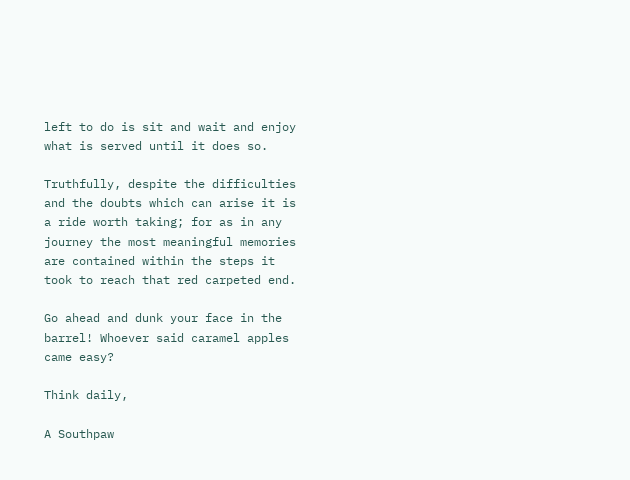left to do is sit and wait and enjoy what is served until it does so.

Truthfully, despite the difficulties and the doubts which can arise it is a ride worth taking; for as in any journey the most meaningful memories are contained within the steps it took to reach that red carpeted end.

Go ahead and dunk your face in the barrel! Whoever said caramel apples came easy?

Think daily,

A Southpaw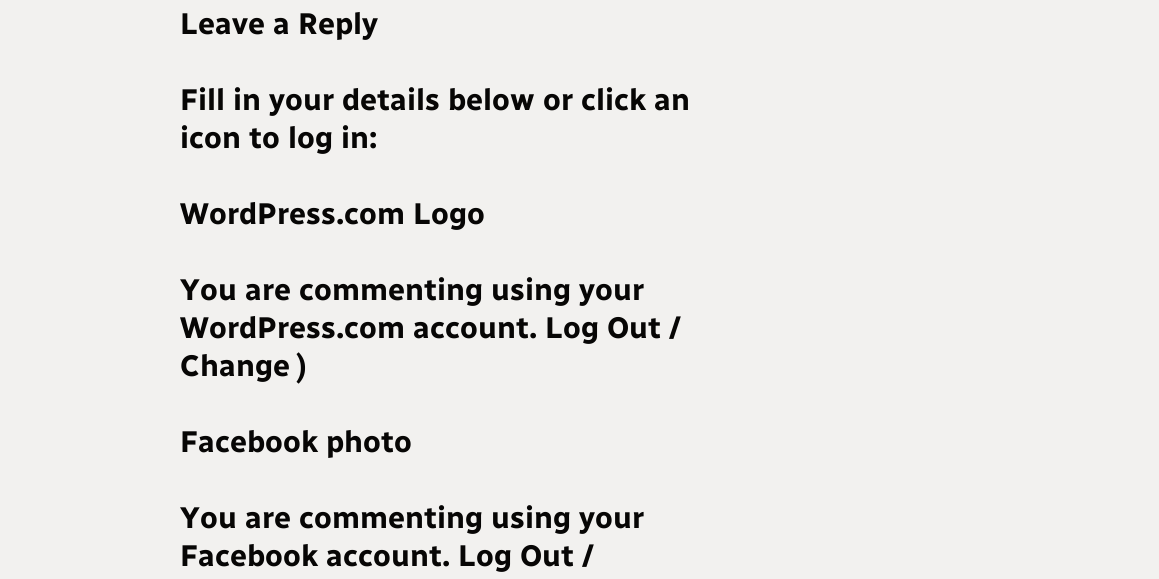Leave a Reply

Fill in your details below or click an icon to log in:

WordPress.com Logo

You are commenting using your WordPress.com account. Log Out /  Change )

Facebook photo

You are commenting using your Facebook account. Log Out /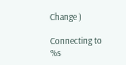Change )

Connecting to %s